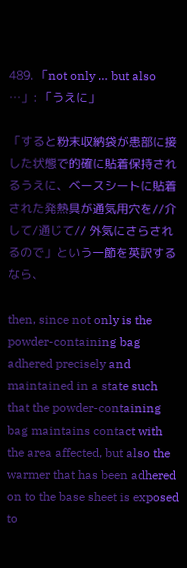489. 「not only … but also …」: 「うえに」

「すると粉末収納袋が患部に接した状態で的確に貼着保持されるうえに、ベースシートに貼着された発熱具が通気用穴を//介して/通じて// 外気にさらされるので」という一節を英訳するなら、

then, since not only is the powder-containing bag adhered precisely and maintained in a state such that the powder-containing bag maintains contact with the area affected, but also the warmer that has been adhered on to the base sheet is exposed to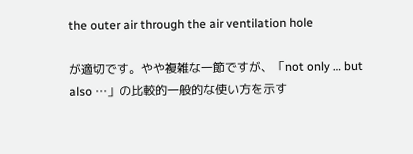the outer air through the air ventilation hole

が適切です。やや複雑な一節ですが、「not only … but also …」の比較的一般的な使い方を示す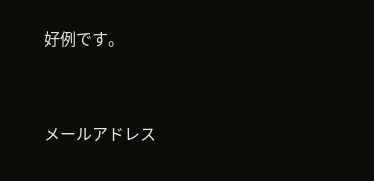好例です。


メールアドレス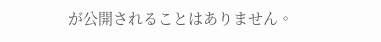が公開されることはありません。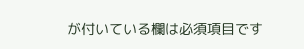が付いている欄は必須項目です